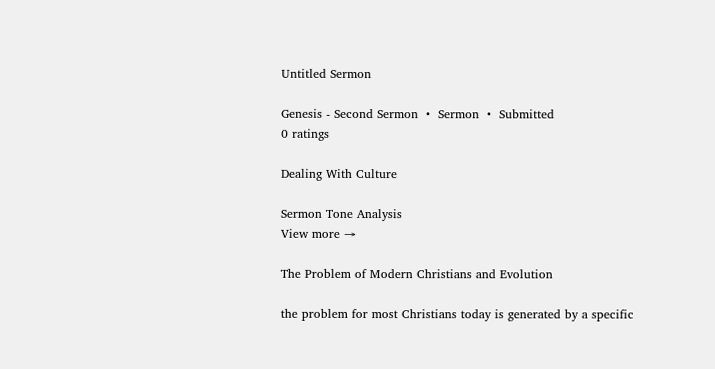Untitled Sermon

Genesis - Second Sermon  •  Sermon  •  Submitted
0 ratings

Dealing With Culture

Sermon Tone Analysis
View more →

The Problem of Modern Christians and Evolution

the problem for most Christians today is generated by a specific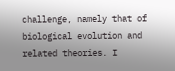challenge, namely that of biological evolution and related theories. I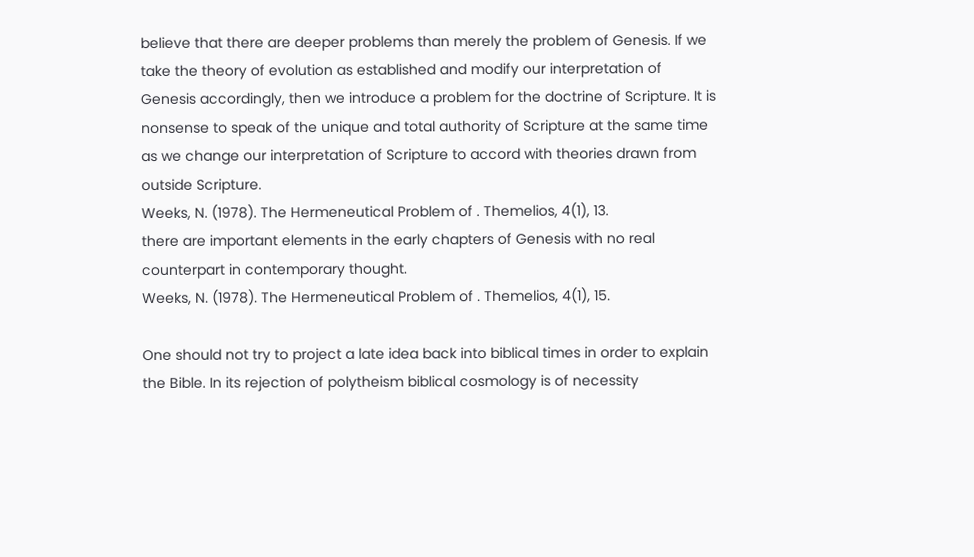believe that there are deeper problems than merely the problem of Genesis. If we take the theory of evolution as established and modify our interpretation of Genesis accordingly, then we introduce a problem for the doctrine of Scripture. It is nonsense to speak of the unique and total authority of Scripture at the same time as we change our interpretation of Scripture to accord with theories drawn from outside Scripture.
Weeks, N. (1978). The Hermeneutical Problem of . Themelios, 4(1), 13.
there are important elements in the early chapters of Genesis with no real counterpart in contemporary thought.
Weeks, N. (1978). The Hermeneutical Problem of . Themelios, 4(1), 15.

One should not try to project a late idea back into biblical times in order to explain the Bible. In its rejection of polytheism biblical cosmology is of necessity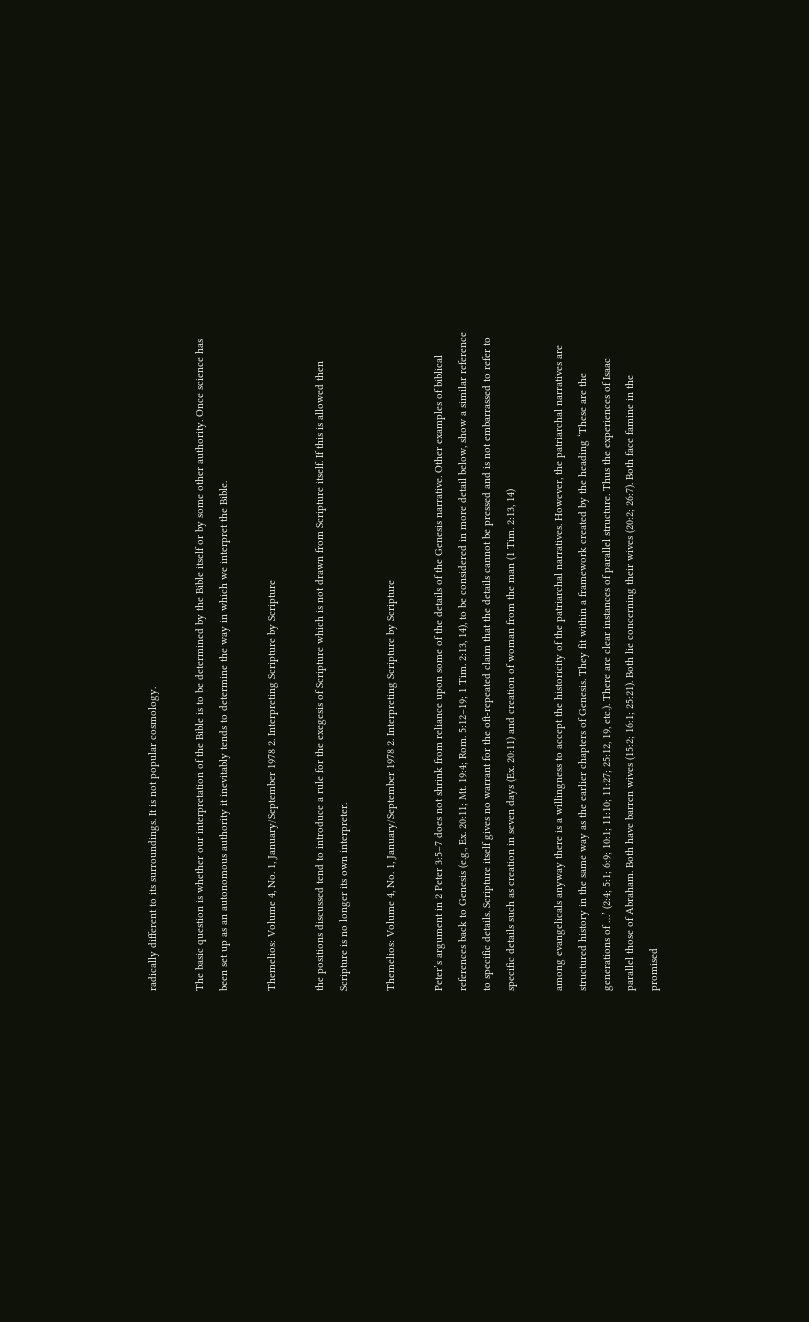radically different to its surroundings. It is not popular cosmology.

The basic question is whether our interpretation of the Bible is to be determined by the Bible itself or by some other authority. Once science has been set up as an autonomous authority it inevitably tends to determine the way in which we interpret the Bible.

Themelios: Volume 4, No. 1, January/September 1978 2. Interpreting Scripture by Scripture

the positions discussed tend to introduce a rule for the exegesis of Scripture which is not drawn from Scripture itself. If this is allowed then Scripture is no longer its own interpreter.

Themelios: Volume 4, No. 1, January/September 1978 2. Interpreting Scripture by Scripture

Peter’s argument in 2 Peter 3:5–7 does not shrink from reliance upon some of the details of the Genesis narrative. Other examples of biblical references back to Genesis (e.g., Ex. 20:11; Mt. 19:4; Rom. 5:12–19; 1 Tim. 2:13, 14), to be considered in more detail below, show a similar reference to specific details. Scripture itself gives no warrant for the oft-repeated claim that the details cannot be pressed and is not embarrassed to refer to specific details such as creation in seven days (Ex. 20:11) and creation of woman from the man (1 Tim. 2:13, 14)

among evangelicals anyway there is a willingness to accept the historicity of the patriarchal narratives. However, the patriarchal narratives are structured history in the same way as the earlier chapters of Genesis. They fit within a framework created by the heading ‘These are the generations of …’ (2:4; 5:1; 6:9; 10:1; 11:10; 11:27; 25:12, 19, etc.). There are clear instances of parallel structure. Thus the experiences of Isaac parallel those of Abraham. Both have barren wives (15:2; 16:1; 25:21). Both lie concerning their wives (20:2; 26:7). Both face famine in the promised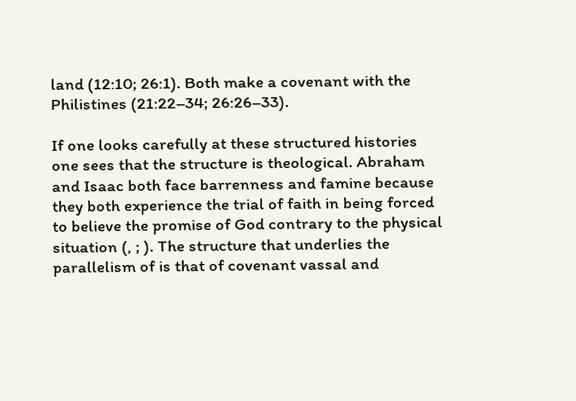land (12:10; 26:1). Both make a covenant with the Philistines (21:22–34; 26:26–33).

If one looks carefully at these structured histories one sees that the structure is theological. Abraham and Isaac both face barrenness and famine because they both experience the trial of faith in being forced to believe the promise of God contrary to the physical situation (, ; ). The structure that underlies the parallelism of is that of covenant vassal and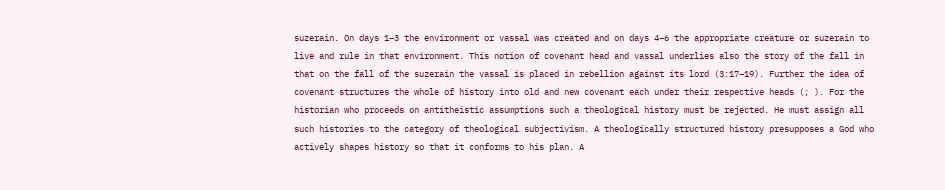suzerain. On days 1–3 the environment or vassal was created and on days 4–6 the appropriate creature or suzerain to live and rule in that environment. This notion of covenant head and vassal underlies also the story of the fall in that on the fall of the suzerain the vassal is placed in rebellion against its lord (3:17–19). Further the idea of covenant structures the whole of history into old and new covenant each under their respective heads (; ). For the historian who proceeds on antitheistic assumptions such a theological history must be rejected. He must assign all such histories to the category of theological subjectivism. A theologically structured history presupposes a God who actively shapes history so that it conforms to his plan. A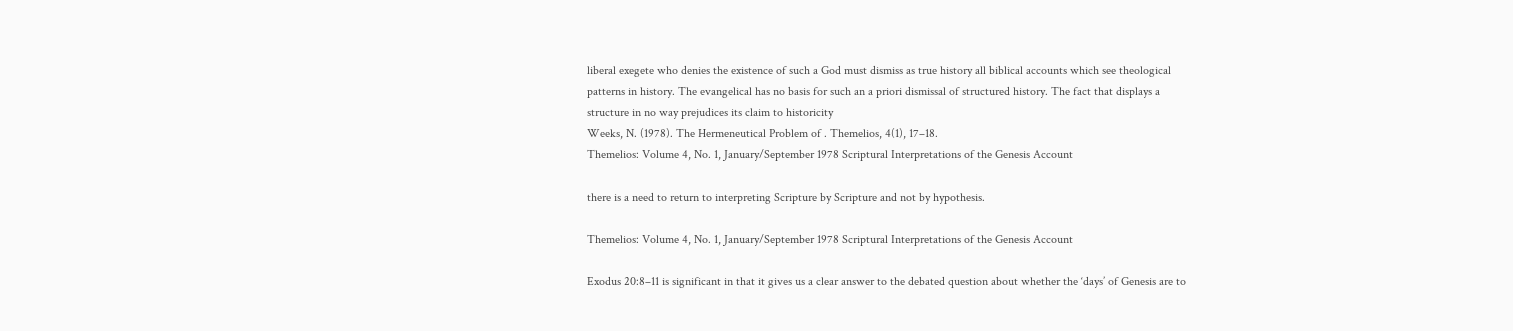liberal exegete who denies the existence of such a God must dismiss as true history all biblical accounts which see theological patterns in history. The evangelical has no basis for such an a priori dismissal of structured history. The fact that displays a structure in no way prejudices its claim to historicity
Weeks, N. (1978). The Hermeneutical Problem of . Themelios, 4(1), 17–18.
Themelios: Volume 4, No. 1, January/September 1978 Scriptural Interpretations of the Genesis Account

there is a need to return to interpreting Scripture by Scripture and not by hypothesis.

Themelios: Volume 4, No. 1, January/September 1978 Scriptural Interpretations of the Genesis Account

Exodus 20:8–11 is significant in that it gives us a clear answer to the debated question about whether the ‘days’ of Genesis are to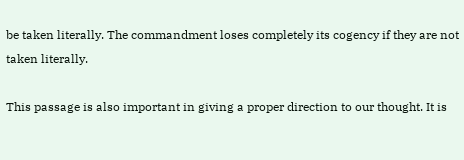be taken literally. The commandment loses completely its cogency if they are not taken literally.

This passage is also important in giving a proper direction to our thought. It is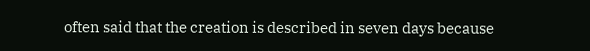often said that the creation is described in seven days because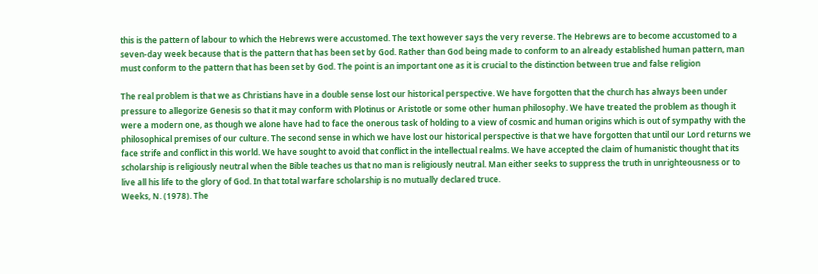this is the pattern of labour to which the Hebrews were accustomed. The text however says the very reverse. The Hebrews are to become accustomed to a seven-day week because that is the pattern that has been set by God. Rather than God being made to conform to an already established human pattern, man must conform to the pattern that has been set by God. The point is an important one as it is crucial to the distinction between true and false religion

The real problem is that we as Christians have in a double sense lost our historical perspective. We have forgotten that the church has always been under pressure to allegorize Genesis so that it may conform with Plotinus or Aristotle or some other human philosophy. We have treated the problem as though it were a modern one, as though we alone have had to face the onerous task of holding to a view of cosmic and human origins which is out of sympathy with the philosophical premises of our culture. The second sense in which we have lost our historical perspective is that we have forgotten that until our Lord returns we face strife and conflict in this world. We have sought to avoid that conflict in the intellectual realms. We have accepted the claim of humanistic thought that its scholarship is religiously neutral when the Bible teaches us that no man is religiously neutral. Man either seeks to suppress the truth in unrighteousness or to live all his life to the glory of God. In that total warfare scholarship is no mutually declared truce.
Weeks, N. (1978). The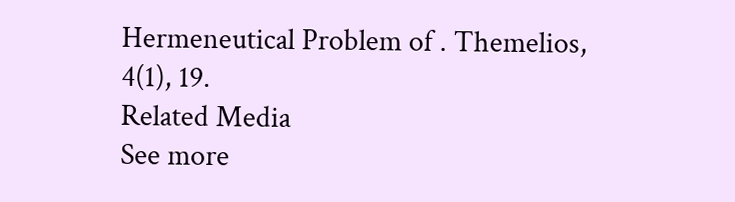Hermeneutical Problem of . Themelios, 4(1), 19.
Related Media
See more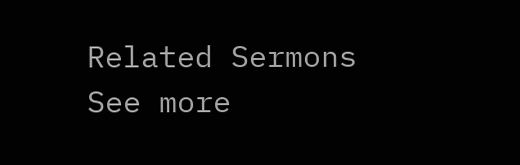Related Sermons
See more